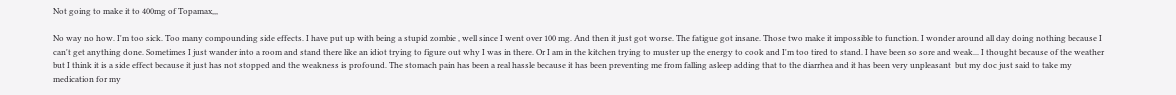Not going to make it to 400mg of Topamax,,,

No way no how. I'm too sick. Too many compounding side effects. I have put up with being a stupid zombie , well since I went over 100 mg. And then it just got worse. The fatigue got insane. Those two make it impossible to function. I wonder around all day doing nothing because I can't get anything done. Sometimes I just wander into a room and stand there like an idiot trying to figure out why I was in there. Or I am in the kitchen trying to muster up the energy to cook and I'm too tired to stand. I have been so sore and weak... I thought because of the weather but I think it is a side effect because it just has not stopped and the weakness is profound. The stomach pain has been a real hassle because it has been preventing me from falling asleep adding that to the diarrhea and it has been very unpleasant  but my doc just said to take my medication for my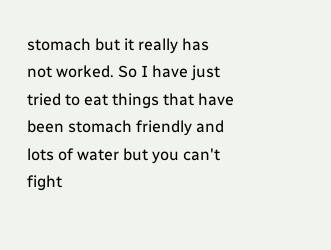stomach but it really has not worked. So I have just tried to eat things that have been stomach friendly and lots of water but you can't fight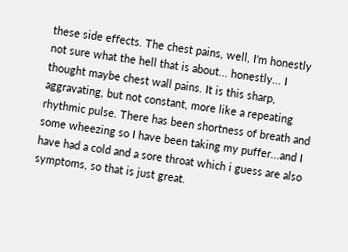these side effects. The chest pains, well, I'm honestly not sure what the hell that is about... honestly... I thought maybe chest wall pains. It is this sharp, aggravating, but not constant, more like a repeating rhythmic pulse. There has been shortness of breath and some wheezing so I have been taking my puffer...and I have had a cold and a sore throat which i guess are also symptoms, so that is just great.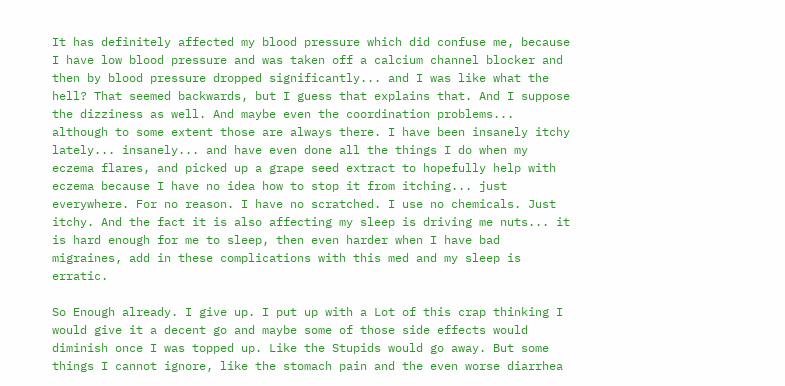It has definitely affected my blood pressure which did confuse me, because I have low blood pressure and was taken off a calcium channel blocker and then by blood pressure dropped significantly... and I was like what the hell? That seemed backwards, but I guess that explains that. And I suppose the dizziness as well. And maybe even the coordination problems... although to some extent those are always there. I have been insanely itchy lately... insanely... and have even done all the things I do when my eczema flares, and picked up a grape seed extract to hopefully help with eczema because I have no idea how to stop it from itching... just everywhere. For no reason. I have no scratched. I use no chemicals. Just itchy. And the fact it is also affecting my sleep is driving me nuts... it is hard enough for me to sleep, then even harder when I have bad migraines, add in these complications with this med and my sleep is erratic.

So Enough already. I give up. I put up with a Lot of this crap thinking I would give it a decent go and maybe some of those side effects would diminish once I was topped up. Like the Stupids would go away. But some things I cannot ignore, like the stomach pain and the even worse diarrhea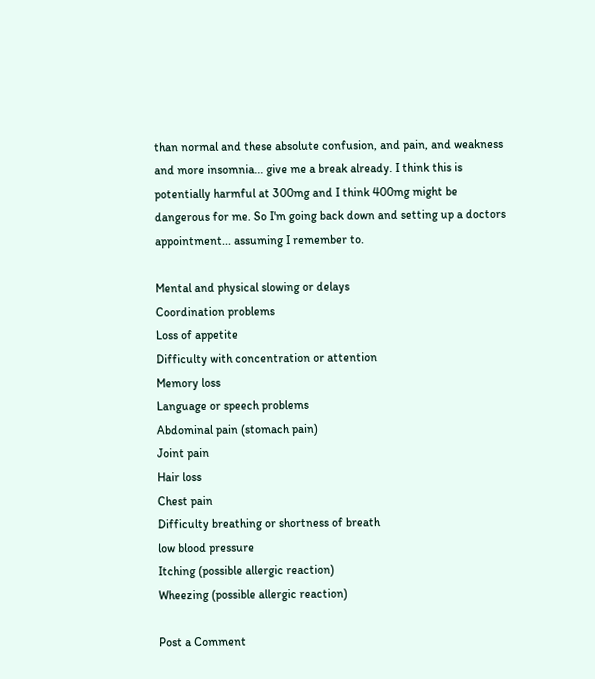than normal and these absolute confusion, and pain, and weakness and more insomnia... give me a break already. I think this is potentially harmful at 300mg and I think 400mg might be dangerous for me. So I'm going back down and setting up a doctors appointment... assuming I remember to.

Mental and physical slowing or delays
Coordination problems
Loss of appetite
Difficulty with concentration or attention
Memory loss
Language or speech problems
Abdominal pain (stomach pain)
Joint pain
Hair loss
Chest pain
Difficulty breathing or shortness of breath
low blood pressure
Itching (possible allergic reaction)
Wheezing (possible allergic reaction)

Post a Comment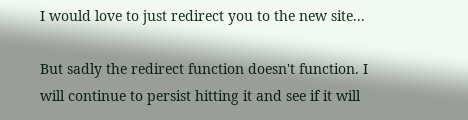I would love to just redirect you to the new site...

But sadly the redirect function doesn't function. I will continue to persist hitting it and see if it will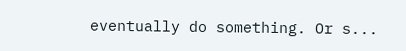eventually do something. Or s...